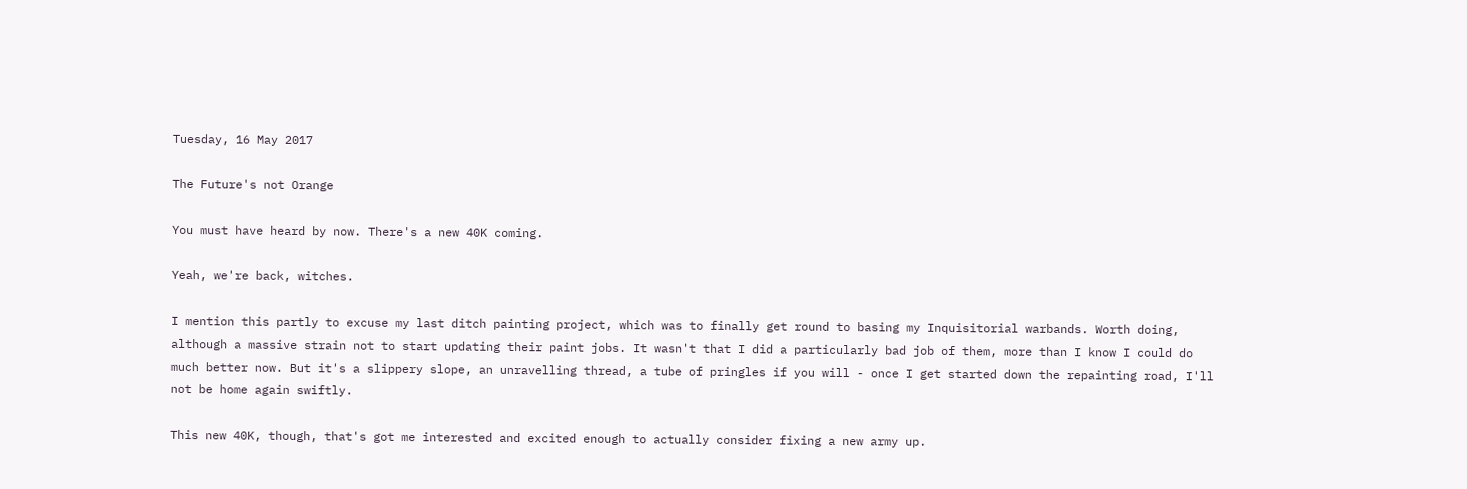Tuesday, 16 May 2017

The Future's not Orange

You must have heard by now. There's a new 40K coming.

Yeah, we're back, witches.

I mention this partly to excuse my last ditch painting project, which was to finally get round to basing my Inquisitorial warbands. Worth doing, although a massive strain not to start updating their paint jobs. It wasn't that I did a particularly bad job of them, more than I know I could do much better now. But it's a slippery slope, an unravelling thread, a tube of pringles if you will - once I get started down the repainting road, I'll not be home again swiftly.

This new 40K, though, that's got me interested and excited enough to actually consider fixing a new army up.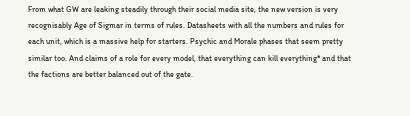From what GW are leaking steadily through their social media site, the new version is very recognisably Age of Sigmar in terms of rules. Datasheets with all the numbers and rules for each unit, which is a massive help for starters. Psychic and Morale phases that seem pretty similar too. And claims of a role for every model, that everything can kill everything* and that the factions are better balanced out of the gate.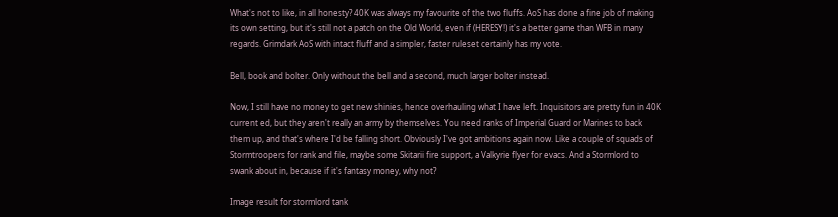What's not to like, in all honesty? 40K was always my favourite of the two fluffs. AoS has done a fine job of making its own setting, but it's still not a patch on the Old World, even if (HERESY!) it's a better game than WFB in many regards. Grimdark AoS with intact fluff and a simpler, faster ruleset certainly has my vote.

Bell, book and bolter. Only without the bell and a second, much larger bolter instead.

Now, I still have no money to get new shinies, hence overhauling what I have left. Inquisitors are pretty fun in 40K current ed, but they aren't really an army by themselves. You need ranks of Imperial Guard or Marines to back them up, and that's where I'd be falling short. Obviously I've got ambitions again now. Like a couple of squads of Stormtroopers for rank and file, maybe some Skitarii fire support, a Valkyrie flyer for evacs. And a Stormlord to swank about in, because if it's fantasy money, why not?

Image result for stormlord tank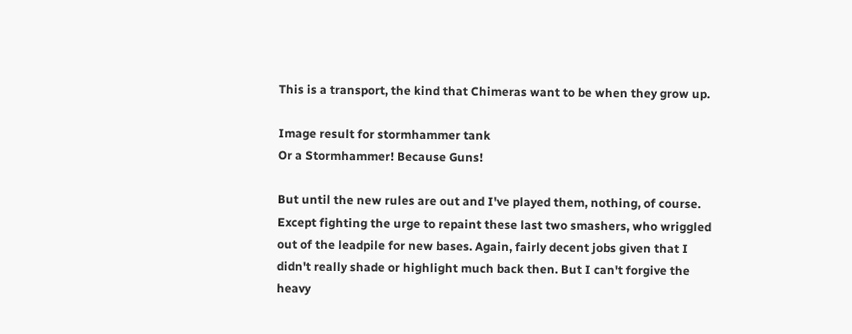This is a transport, the kind that Chimeras want to be when they grow up.

Image result for stormhammer tank
Or a Stormhammer! Because Guns!

But until the new rules are out and I've played them, nothing, of course. Except fighting the urge to repaint these last two smashers, who wriggled out of the leadpile for new bases. Again, fairly decent jobs given that I didn't really shade or highlight much back then. But I can't forgive the heavy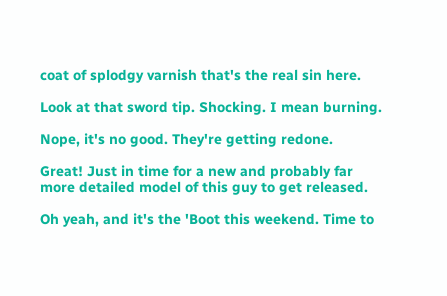coat of splodgy varnish that's the real sin here.

Look at that sword tip. Shocking. I mean burning.

Nope, it's no good. They're getting redone.

Great! Just in time for a new and probably far more detailed model of this guy to get released.

Oh yeah, and it's the 'Boot this weekend. Time to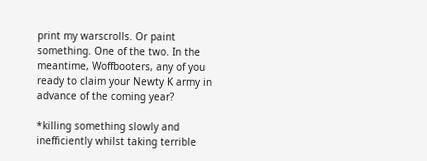print my warscrolls. Or paint something. One of the two. In the meantime, Woffbooters, any of you ready to claim your Newty K army in advance of the coming year?

*killing something slowly and inefficiently whilst taking terrible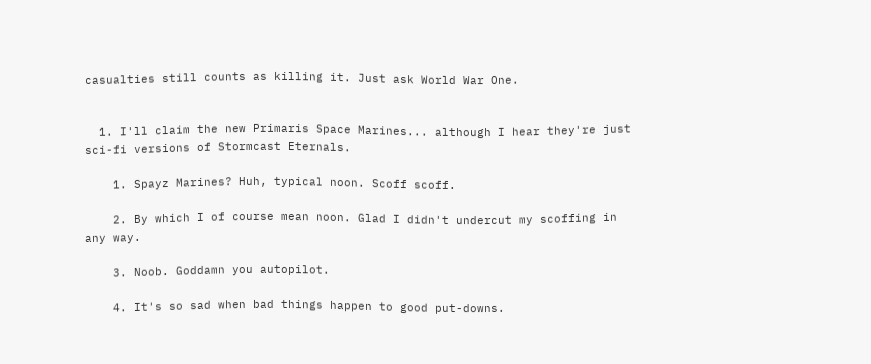casualties still counts as killing it. Just ask World War One.


  1. I'll claim the new Primaris Space Marines... although I hear they're just sci-fi versions of Stormcast Eternals.

    1. Spayz Marines? Huh, typical noon. Scoff scoff.

    2. By which I of course mean noon. Glad I didn't undercut my scoffing in any way.

    3. Noob. Goddamn you autopilot.

    4. It's so sad when bad things happen to good put-downs.